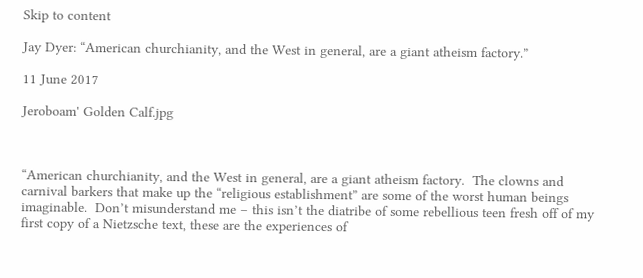Skip to content

Jay Dyer: “American churchianity, and the West in general, are a giant atheism factory.”

11 June 2017

Jeroboam' Golden Calf.jpg



“American churchianity, and the West in general, are a giant atheism factory.  The clowns and carnival barkers that make up the “religious establishment” are some of the worst human beings imaginable.  Don’t misunderstand me – this isn’t the diatribe of some rebellious teen fresh off of my first copy of a Nietzsche text, these are the experiences of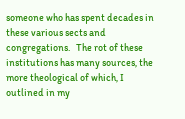someone who has spent decades in these various sects and congregations.   The rot of these institutions has many sources, the more theological of which, I outlined in my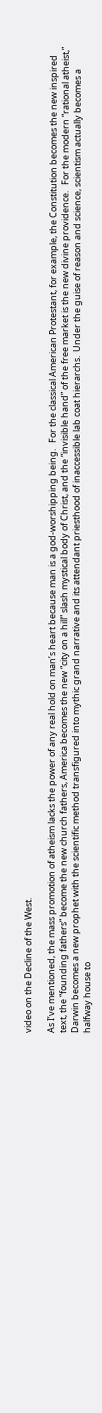video on the Decline of the West.

As I’ve mentioned, the mass promotion of atheism lacks the power of any real hold on man’s heart because man is a god-worshipping being.   For the classical American Protestant, for example, the Constitution becomes the new inspired text, the “founding fathers” become the new church fathers, America becomes the new “city on a hill” slash mystical body of Christ, and the “invisible hand” of the free market is the new divine providence.   For the modern “rational atheist,” Darwin becomes a new prophet with the scientific method transfigured into mythic grand narrative and its attendant priesthood of inaccessible lab coat hierarchs.  Under the guise of reason and science, scientism actually becomes a halfway house to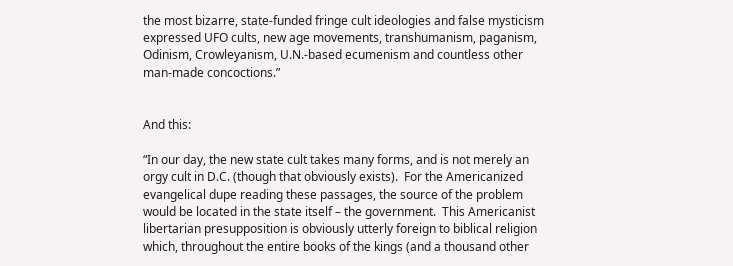the most bizarre, state-funded fringe cult ideologies and false mysticism expressed UFO cults, new age movements, transhumanism, paganism, Odinism, Crowleyanism, U.N.-based ecumenism and countless other man-made concoctions.”


And this:

“In our day, the new state cult takes many forms, and is not merely an orgy cult in D.C. (though that obviously exists).  For the Americanized evangelical dupe reading these passages, the source of the problem would be located in the state itself – the government.  This Americanist libertarian presupposition is obviously utterly foreign to biblical religion which, throughout the entire books of the kings (and a thousand other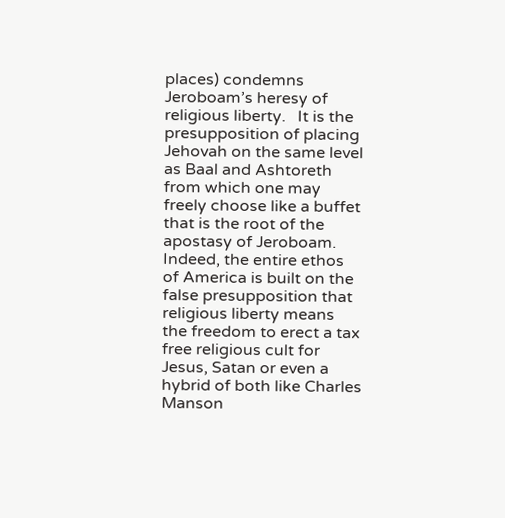places) condemns Jeroboam’s heresy of religious liberty.   It is the presupposition of placing Jehovah on the same level as Baal and Ashtoreth from which one may freely choose like a buffet that is the root of the apostasy of Jeroboam.   Indeed, the entire ethos of America is built on the false presupposition that religious liberty means the freedom to erect a tax free religious cult for Jesus, Satan or even a hybrid of both like Charles Manson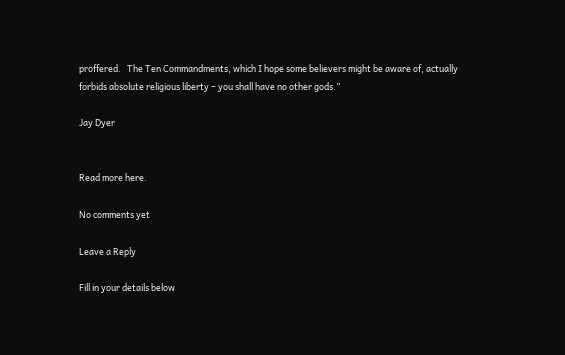proffered.   The Ten Commandments, which I hope some believers might be aware of, actually forbids absolute religious liberty – you shall have no other gods.”

Jay Dyer


Read more here.

No comments yet

Leave a Reply

Fill in your details below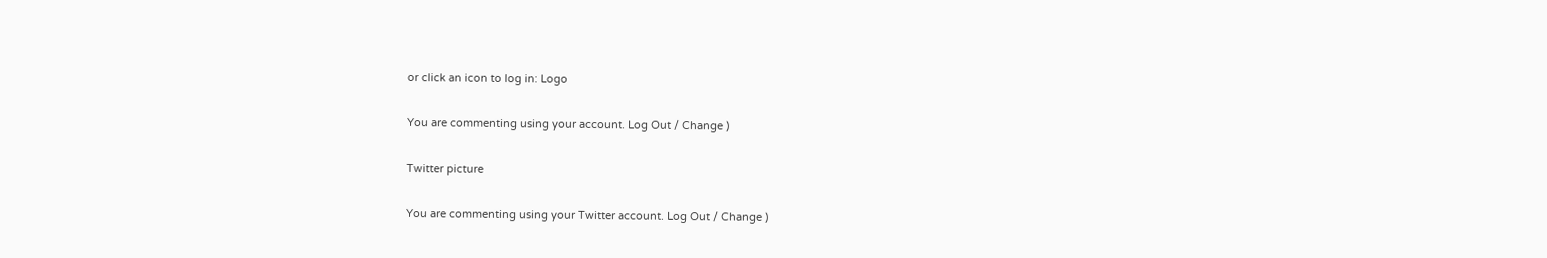or click an icon to log in: Logo

You are commenting using your account. Log Out / Change )

Twitter picture

You are commenting using your Twitter account. Log Out / Change )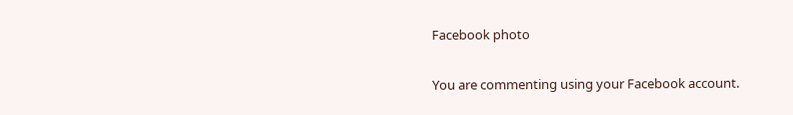Facebook photo

You are commenting using your Facebook account.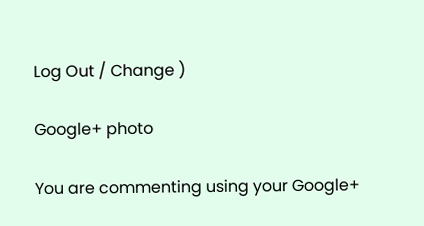Log Out / Change )

Google+ photo

You are commenting using your Google+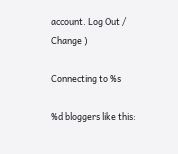account. Log Out / Change )

Connecting to %s

%d bloggers like this: